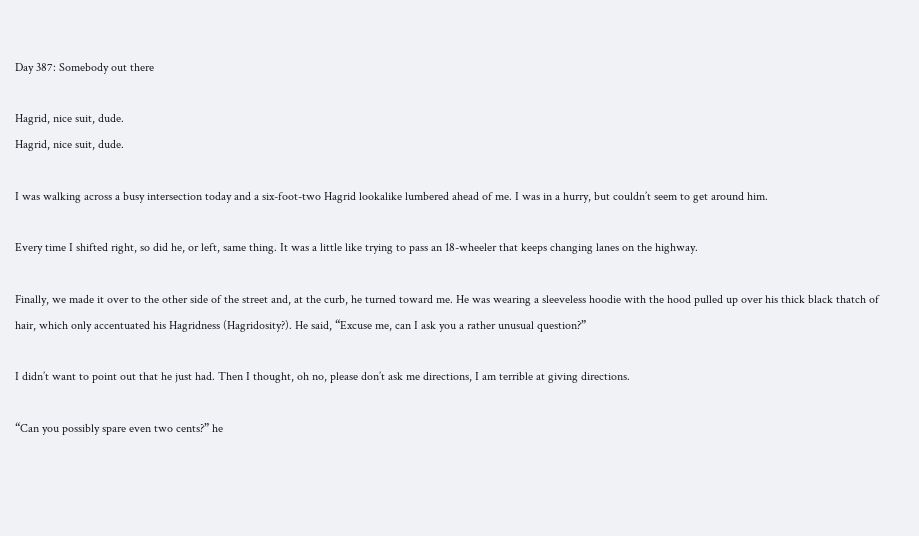Day 387: Somebody out there

Hagrid, nice suit, dude.
Hagrid, nice suit, dude.

I was walking across a busy intersection today and a six-foot-two Hagrid lookalike lumbered ahead of me. I was in a hurry, but couldn’t seem to get around him.

Every time I shifted right, so did he, or left, same thing. It was a little like trying to pass an 18-wheeler that keeps changing lanes on the highway.

Finally, we made it over to the other side of the street and, at the curb, he turned toward me. He was wearing a sleeveless hoodie with the hood pulled up over his thick black thatch of hair, which only accentuated his Hagridness (Hagridosity?). He said, “Excuse me, can I ask you a rather unusual question?”

I didn’t want to point out that he just had. Then I thought, oh no, please don’t ask me directions, I am terrible at giving directions.

“Can you possibly spare even two cents?” he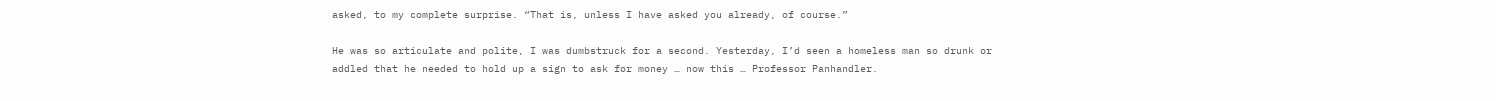asked, to my complete surprise. “That is, unless I have asked you already, of course.”

He was so articulate and polite, I was dumbstruck for a second. Yesterday, I’d seen a homeless man so drunk or addled that he needed to hold up a sign to ask for money … now this … Professor Panhandler.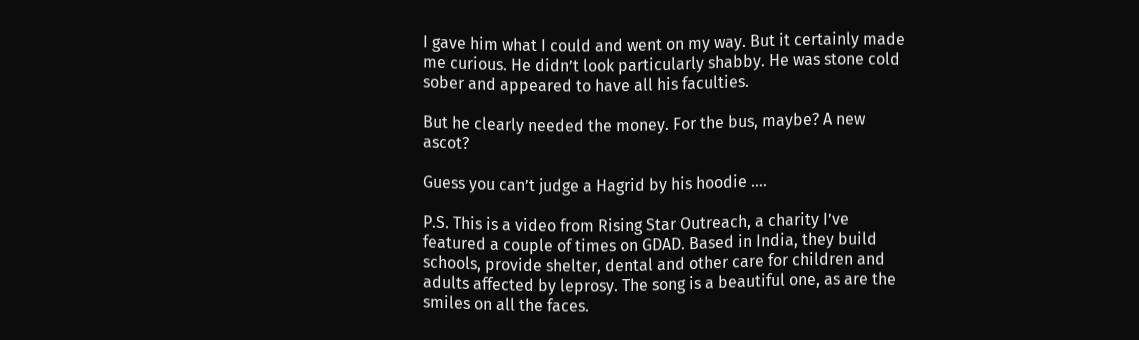I gave him what I could and went on my way. But it certainly made me curious. He didn’t look particularly shabby. He was stone cold sober and appeared to have all his faculties.

But he clearly needed the money. For the bus, maybe? A new ascot?

Guess you can’t judge a Hagrid by his hoodie ….

P.S. This is a video from Rising Star Outreach, a charity I’ve featured a couple of times on GDAD. Based in India, they build schools, provide shelter, dental and other care for children and adults affected by leprosy. The song is a beautiful one, as are the smiles on all the faces.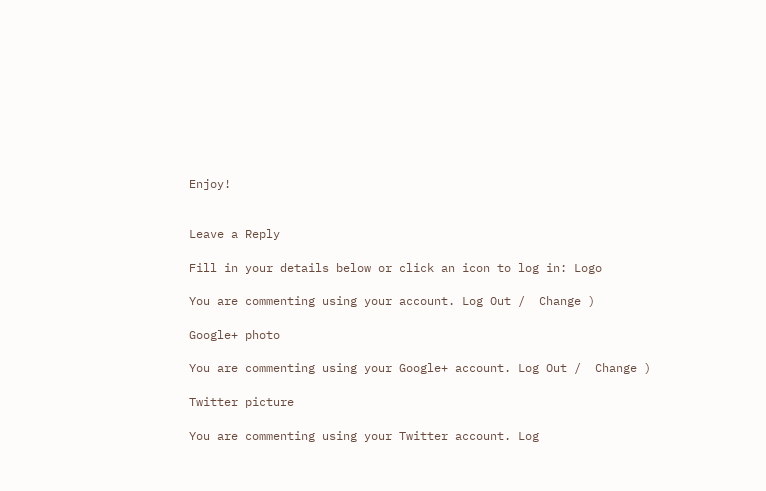Enjoy!


Leave a Reply

Fill in your details below or click an icon to log in: Logo

You are commenting using your account. Log Out /  Change )

Google+ photo

You are commenting using your Google+ account. Log Out /  Change )

Twitter picture

You are commenting using your Twitter account. Log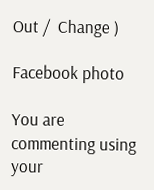Out /  Change )

Facebook photo

You are commenting using your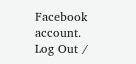Facebook account. Log Out /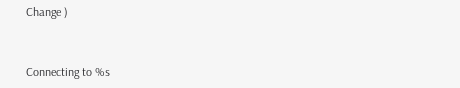Change )


Connecting to %s